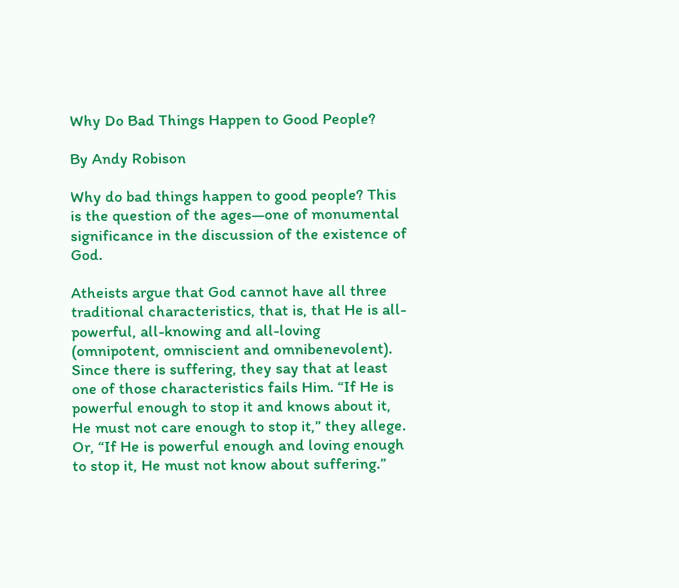Why Do Bad Things Happen to Good People?

By Andy Robison

Why do bad things happen to good people? This is the question of the ages—one of monumental significance in the discussion of the existence of God.

Atheists argue that God cannot have all three traditional characteristics, that is, that He is all-powerful, all-knowing and all-loving (omnipotent, omniscient and omnibenevolent). Since there is suffering, they say that at least one of those characteristics fails Him. “If He is powerful enough to stop it and knows about it, He must not care enough to stop it,” they allege. Or, “If He is powerful enough and loving enough to stop it, He must not know about suffering.”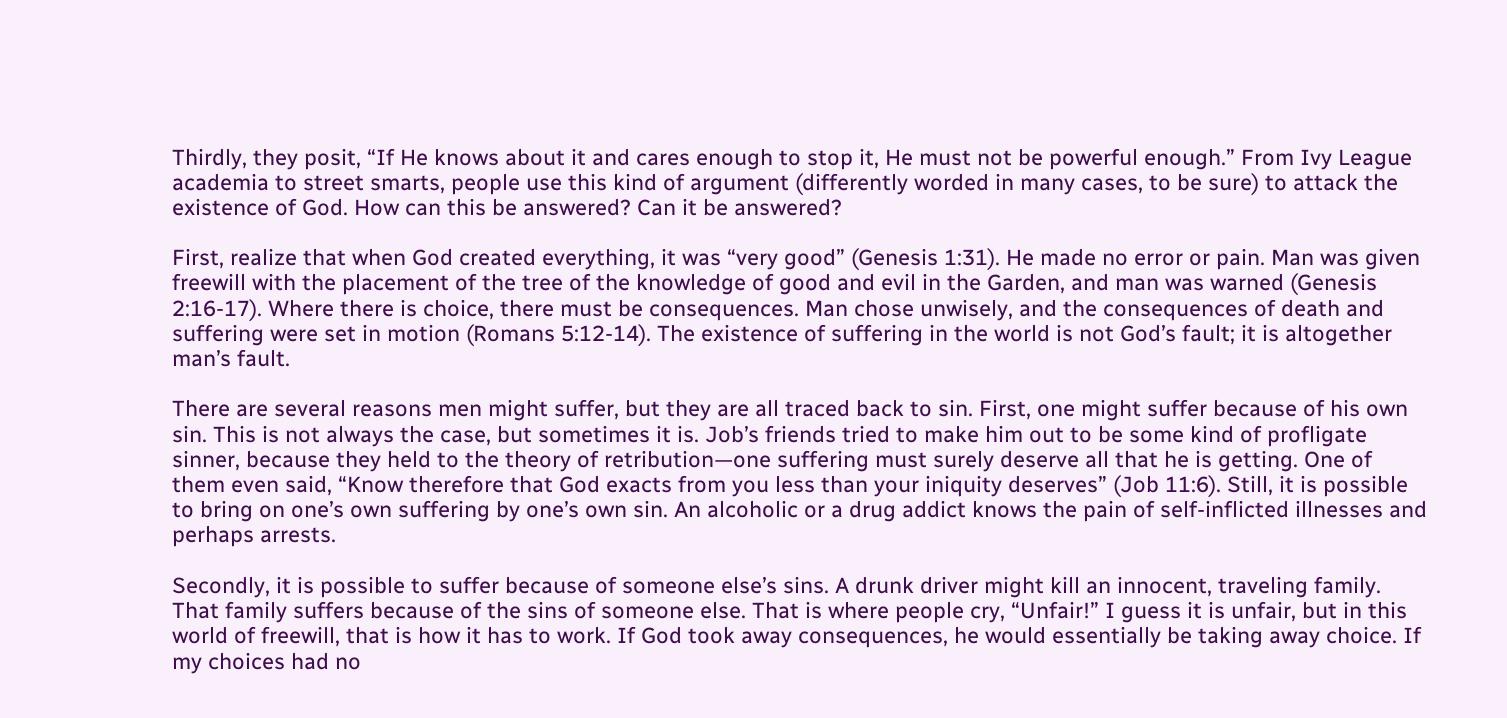Thirdly, they posit, “If He knows about it and cares enough to stop it, He must not be powerful enough.” From Ivy League academia to street smarts, people use this kind of argument (differently worded in many cases, to be sure) to attack the existence of God. How can this be answered? Can it be answered?

First, realize that when God created everything, it was “very good” (Genesis 1:31). He made no error or pain. Man was given freewill with the placement of the tree of the knowledge of good and evil in the Garden, and man was warned (Genesis 2:16-17). Where there is choice, there must be consequences. Man chose unwisely, and the consequences of death and suffering were set in motion (Romans 5:12-14). The existence of suffering in the world is not God’s fault; it is altogether man’s fault.

There are several reasons men might suffer, but they are all traced back to sin. First, one might suffer because of his own sin. This is not always the case, but sometimes it is. Job’s friends tried to make him out to be some kind of profligate sinner, because they held to the theory of retribution—one suffering must surely deserve all that he is getting. One of them even said, “Know therefore that God exacts from you less than your iniquity deserves” (Job 11:6). Still, it is possible to bring on one’s own suffering by one’s own sin. An alcoholic or a drug addict knows the pain of self-inflicted illnesses and perhaps arrests.

Secondly, it is possible to suffer because of someone else’s sins. A drunk driver might kill an innocent, traveling family. That family suffers because of the sins of someone else. That is where people cry, “Unfair!” I guess it is unfair, but in this world of freewill, that is how it has to work. If God took away consequences, he would essentially be taking away choice. If my choices had no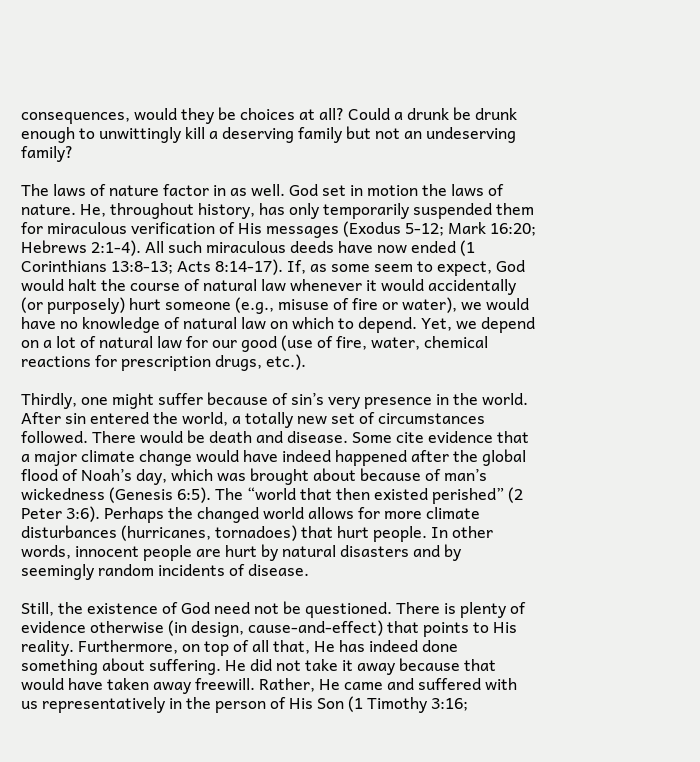consequences, would they be choices at all? Could a drunk be drunk enough to unwittingly kill a deserving family but not an undeserving family?

The laws of nature factor in as well. God set in motion the laws of nature. He, throughout history, has only temporarily suspended them for miraculous verification of His messages (Exodus 5-12; Mark 16:20; Hebrews 2:1-4). All such miraculous deeds have now ended (1 Corinthians 13:8-13; Acts 8:14-17). If, as some seem to expect, God would halt the course of natural law whenever it would accidentally (or purposely) hurt someone (e.g., misuse of fire or water), we would have no knowledge of natural law on which to depend. Yet, we depend on a lot of natural law for our good (use of fire, water, chemical reactions for prescription drugs, etc.).

Thirdly, one might suffer because of sin’s very presence in the world. After sin entered the world, a totally new set of circumstances followed. There would be death and disease. Some cite evidence that a major climate change would have indeed happened after the global flood of Noah’s day, which was brought about because of man’s wickedness (Genesis 6:5). The “world that then existed perished” (2 Peter 3:6). Perhaps the changed world allows for more climate disturbances (hurricanes, tornadoes) that hurt people. In other words, innocent people are hurt by natural disasters and by seemingly random incidents of disease.

Still, the existence of God need not be questioned. There is plenty of evidence otherwise (in design, cause-and-effect) that points to His reality. Furthermore, on top of all that, He has indeed done something about suffering. He did not take it away because that would have taken away freewill. Rather, He came and suffered with us representatively in the person of His Son (1 Timothy 3:16;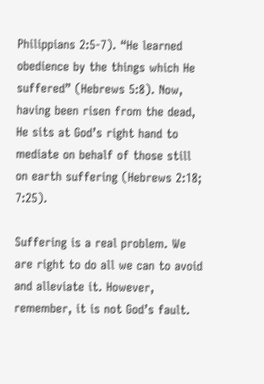Philippians 2:5-7). “He learned obedience by the things which He suffered” (Hebrews 5:8). Now, having been risen from the dead, He sits at God’s right hand to mediate on behalf of those still on earth suffering (Hebrews 2:18; 7:25).

Suffering is a real problem. We are right to do all we can to avoid and alleviate it. However, remember, it is not God’s fault.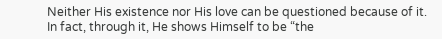Neither His existence nor His love can be questioned because of it. In fact, through it, He shows Himself to be “the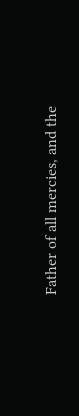Father of all mercies, and the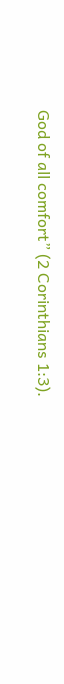God of all comfort” (2 Corinthians 1:3).